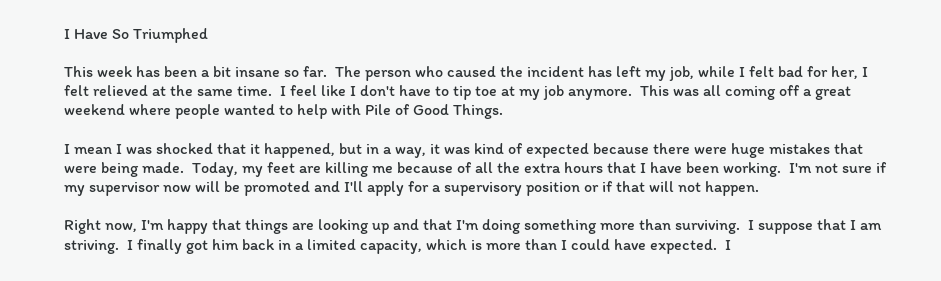I Have So Triumphed

This week has been a bit insane so far.  The person who caused the incident has left my job, while I felt bad for her, I felt relieved at the same time.  I feel like I don't have to tip toe at my job anymore.  This was all coming off a great weekend where people wanted to help with Pile of Good Things.

I mean I was shocked that it happened, but in a way, it was kind of expected because there were huge mistakes that were being made.  Today, my feet are killing me because of all the extra hours that I have been working.  I'm not sure if my supervisor now will be promoted and I'll apply for a supervisory position or if that will not happen.

Right now, I'm happy that things are looking up and that I'm doing something more than surviving.  I suppose that I am striving.  I finally got him back in a limited capacity, which is more than I could have expected.  I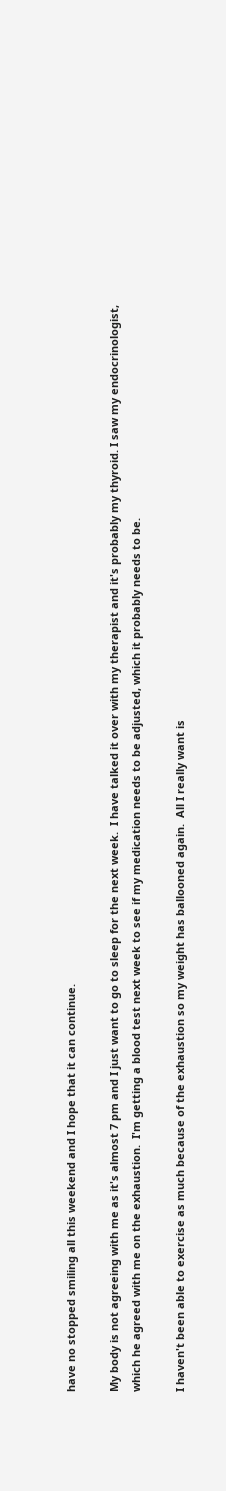have no stopped smiling all this weekend and I hope that it can continue.

My body is not agreeing with me as it's almost 7 pm and I just want to go to sleep for the next week.  I have talked it over with my therapist and it's probably my thyroid. I saw my endocrinologist, which he agreed with me on the exhaustion.  I'm getting a blood test next week to see if my medication needs to be adjusted, which it probably needs to be.

I haven't been able to exercise as much because of the exhaustion so my weight has ballooned again.  All I really want is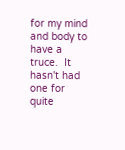for my mind and body to have a truce.  It hasn't had one for quite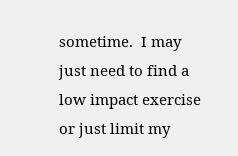sometime.  I may just need to find a low impact exercise or just limit my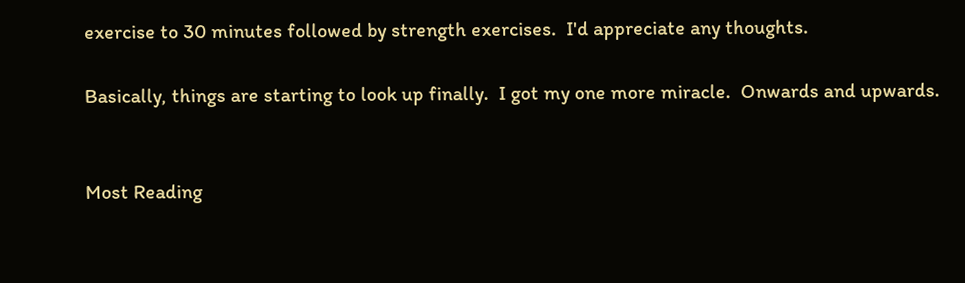exercise to 30 minutes followed by strength exercises.  I'd appreciate any thoughts.

Basically, things are starting to look up finally.  I got my one more miracle.  Onwards and upwards.


Most Reading